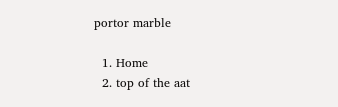portor marble

  1. Home
  2. top of the aat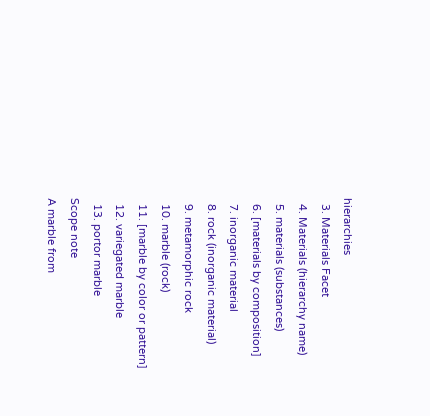hierarchies
  3. Materials Facet
  4. Materials (hierarchy name)
  5. materials (substances)
  6. [materials by composition]
  7. inorganic material
  8. rock (inorganic material)
  9. metamorphic rock
  10. marble (rock)
  11. [marble by color or pattern]
  12. variegated marble
  13. portor marble
Scope note
A marble from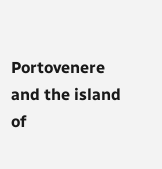Portovenere and the island of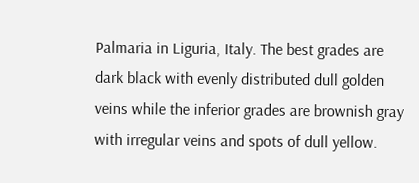Palmaria in Liguria, Italy. The best grades are dark black with evenly distributed dull golden veins while the inferior grades are brownish gray with irregular veins and spots of dull yellow.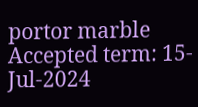portor marble
Accepted term: 15-Jul-2024